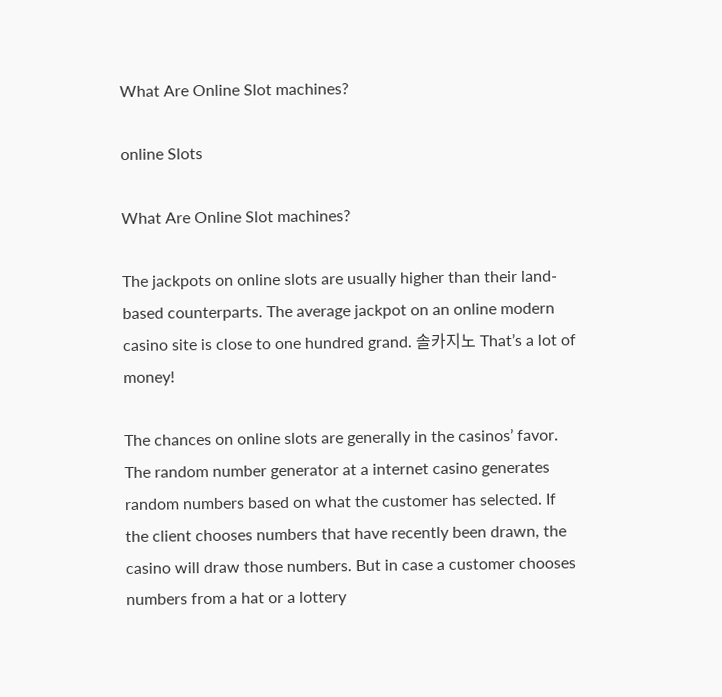What Are Online Slot machines?

online Slots

What Are Online Slot machines?

The jackpots on online slots are usually higher than their land-based counterparts. The average jackpot on an online modern casino site is close to one hundred grand. 솔카지노 That’s a lot of money!

The chances on online slots are generally in the casinos’ favor. The random number generator at a internet casino generates random numbers based on what the customer has selected. If the client chooses numbers that have recently been drawn, the casino will draw those numbers. But in case a customer chooses numbers from a hat or a lottery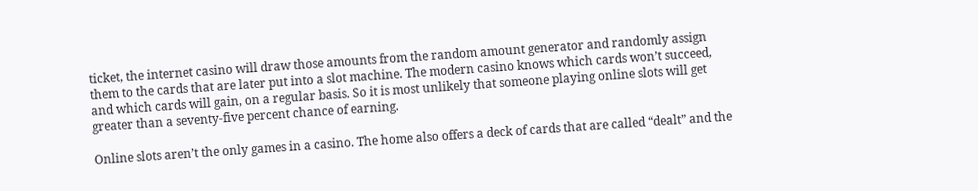ticket, the internet casino will draw those amounts from the random amount generator and randomly assign them to the cards that are later put into a slot machine. The modern casino knows which cards won’t succeed, and which cards will gain, on a regular basis. So it is most unlikely that someone playing online slots will get greater than a seventy-five percent chance of earning.

Online slots aren’t the only games in a casino. The home also offers a deck of cards that are called “dealt” and the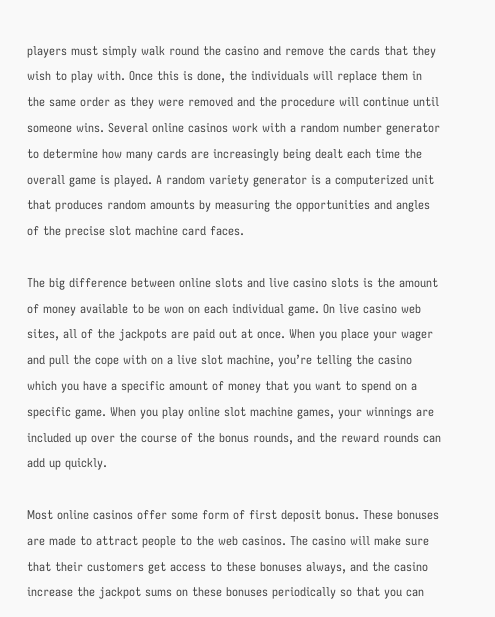players must simply walk round the casino and remove the cards that they wish to play with. Once this is done, the individuals will replace them in the same order as they were removed and the procedure will continue until someone wins. Several online casinos work with a random number generator to determine how many cards are increasingly being dealt each time the overall game is played. A random variety generator is a computerized unit that produces random amounts by measuring the opportunities and angles of the precise slot machine card faces.

The big difference between online slots and live casino slots is the amount of money available to be won on each individual game. On live casino web sites, all of the jackpots are paid out at once. When you place your wager and pull the cope with on a live slot machine, you’re telling the casino which you have a specific amount of money that you want to spend on a specific game. When you play online slot machine games, your winnings are included up over the course of the bonus rounds, and the reward rounds can add up quickly.

Most online casinos offer some form of first deposit bonus. These bonuses are made to attract people to the web casinos. The casino will make sure that their customers get access to these bonuses always, and the casino increase the jackpot sums on these bonuses periodically so that you can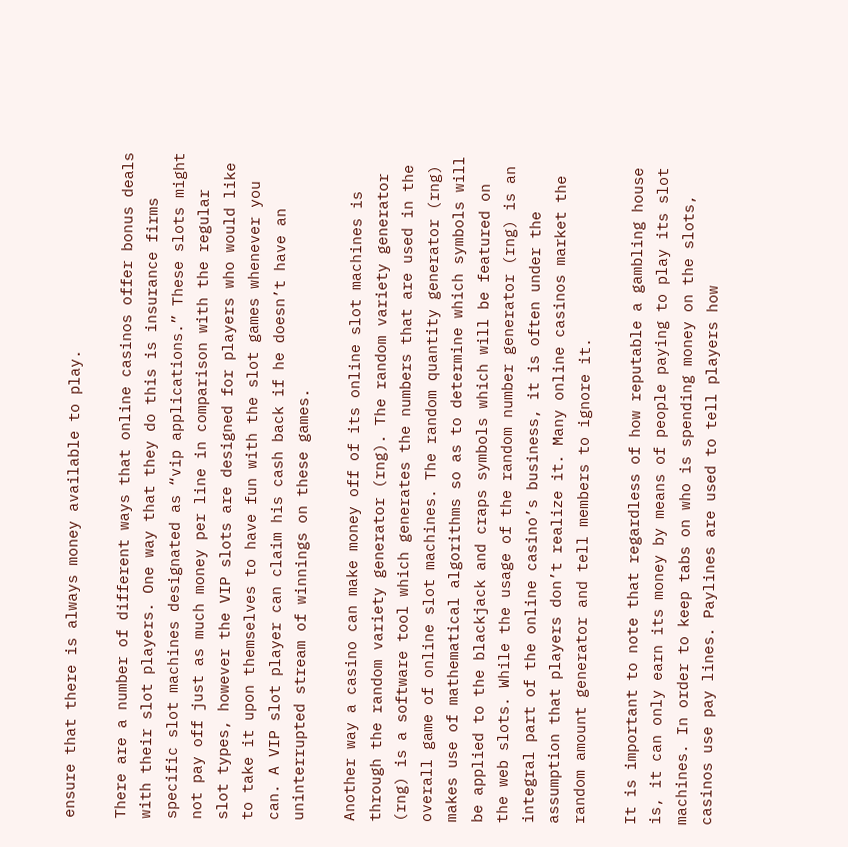ensure that there is always money available to play.

There are a number of different ways that online casinos offer bonus deals with their slot players. One way that they do this is insurance firms specific slot machines designated as “vip applications.” These slots might not pay off just as much money per line in comparison with the regular slot types, however the VIP slots are designed for players who would like to take it upon themselves to have fun with the slot games whenever you can. A VIP slot player can claim his cash back if he doesn’t have an uninterrupted stream of winnings on these games.

Another way a casino can make money off of its online slot machines is through the random variety generator (rng). The random variety generator (rng) is a software tool which generates the numbers that are used in the overall game of online slot machines. The random quantity generator (rng) makes use of mathematical algorithms so as to determine which symbols will be applied to the blackjack and craps symbols which will be featured on the web slots. While the usage of the random number generator (rng) is an integral part of the online casino’s business, it is often under the assumption that players don’t realize it. Many online casinos market the random amount generator and tell members to ignore it.

It is important to note that regardless of how reputable a gambling house is, it can only earn its money by means of people paying to play its slot machines. In order to keep tabs on who is spending money on the slots, casinos use pay lines. Paylines are used to tell players how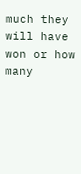much they will have won or how many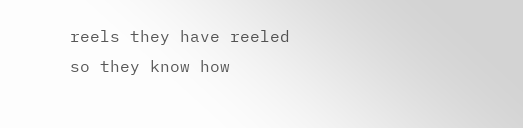reels they have reeled so they know how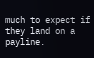much to expect if they land on a payline.